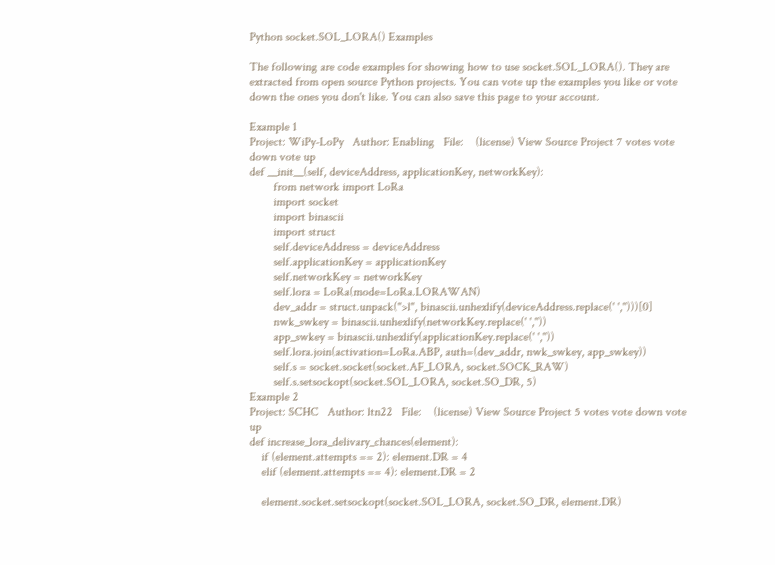Python socket.SOL_LORA() Examples

The following are code examples for showing how to use socket.SOL_LORA(). They are extracted from open source Python projects. You can vote up the examples you like or vote down the ones you don't like. You can also save this page to your account.

Example 1
Project: WiPy-LoPy   Author: Enabling   File:    (license) View Source Project 7 votes vote down vote up
def __init__(self, deviceAddress, applicationKey, networkKey):
        from network import LoRa
        import socket
        import binascii
        import struct
        self.deviceAddress = deviceAddress
        self.applicationKey = applicationKey
        self.networkKey = networkKey
        self.lora = LoRa(mode=LoRa.LORAWAN)
        dev_addr = struct.unpack(">l", binascii.unhexlify(deviceAddress.replace(' ','')))[0]
        nwk_swkey = binascii.unhexlify(networkKey.replace(' ',''))
        app_swkey = binascii.unhexlify(applicationKey.replace(' ',''))
        self.lora.join(activation=LoRa.ABP, auth=(dev_addr, nwk_swkey, app_swkey))
        self.s = socket.socket(socket.AF_LORA, socket.SOCK_RAW)
        self.s.setsockopt(socket.SOL_LORA, socket.SO_DR, 5)
Example 2
Project: SCHC   Author: ltn22   File:    (license) View Source Project 5 votes vote down vote up
def increase_lora_delivary_chances(element):
    if (element.attempts == 2): element.DR = 4
    elif (element.attempts == 4): element.DR = 2

    element.socket.setsockopt(socket.SOL_LORA, socket.SO_DR, element.DR)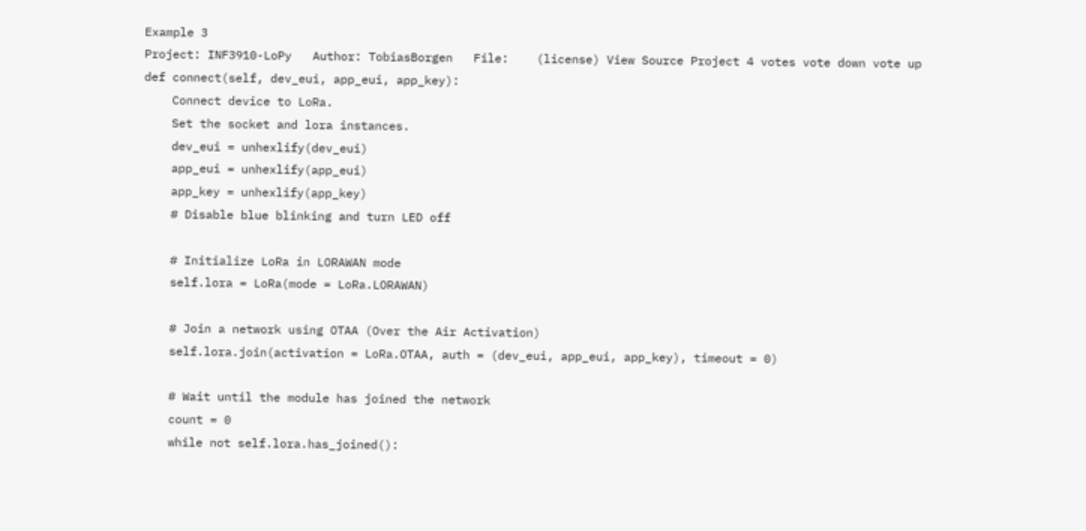Example 3
Project: INF3910-LoPy   Author: TobiasBorgen   File:    (license) View Source Project 4 votes vote down vote up
def connect(self, dev_eui, app_eui, app_key):
    Connect device to LoRa.
    Set the socket and lora instances.
    dev_eui = unhexlify(dev_eui)
    app_eui = unhexlify(app_eui)
    app_key = unhexlify(app_key)
    # Disable blue blinking and turn LED off

    # Initialize LoRa in LORAWAN mode
    self.lora = LoRa(mode = LoRa.LORAWAN)

    # Join a network using OTAA (Over the Air Activation)
    self.lora.join(activation = LoRa.OTAA, auth = (dev_eui, app_eui, app_key), timeout = 0)

    # Wait until the module has joined the network
    count = 0
    while not self.lora.has_joined():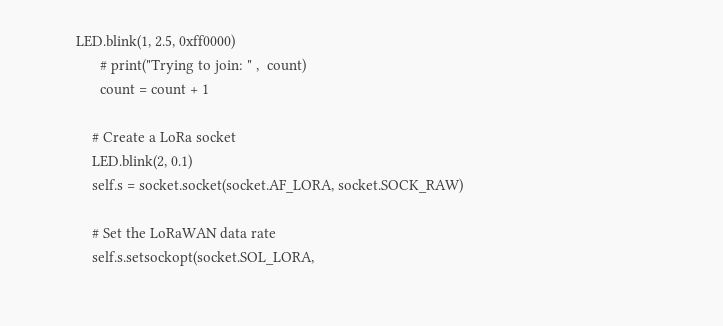LED.blink(1, 2.5, 0xff0000)
      # print("Trying to join: " ,  count)
      count = count + 1

    # Create a LoRa socket
    LED.blink(2, 0.1)
    self.s = socket.socket(socket.AF_LORA, socket.SOCK_RAW)

    # Set the LoRaWAN data rate
    self.s.setsockopt(socket.SOL_LORA,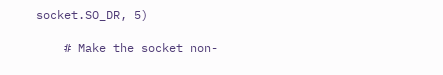socket.SO_DR, 5)

    # Make the socket non-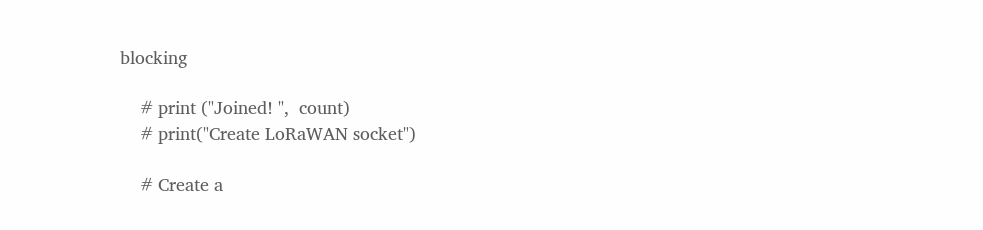blocking

    # print ("Joined! ",  count)
    # print("Create LoRaWAN socket")

    # Create a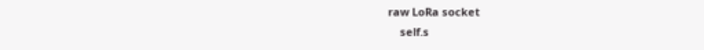raw LoRa socket
    self.s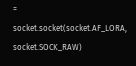= socket.socket(socket.AF_LORA, socket.SOCK_RAW)